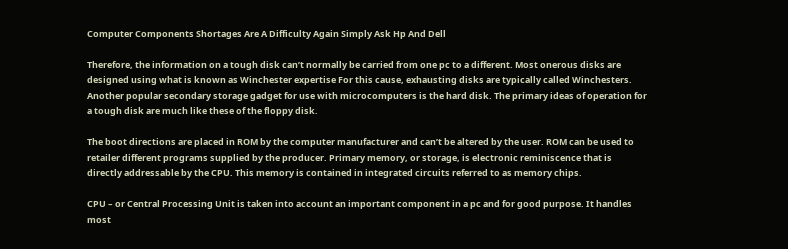Computer Components Shortages Are A Difficulty Again Simply Ask Hp And Dell

Therefore, the information on a tough disk can’t normally be carried from one pc to a different. Most onerous disks are designed using what is known as Winchester expertise For this cause, exhausting disks are typically called Winchesters. Another popular secondary storage gadget for use with microcomputers is the hard disk. The primary ideas of operation for a tough disk are much like these of the floppy disk.

The boot directions are placed in ROM by the computer manufacturer and can’t be altered by the user. ROM can be used to retailer different programs supplied by the producer. Primary memory, or storage, is electronic reminiscence that is directly addressable by the CPU. This memory is contained in integrated circuits referred to as memory chips.

CPU – or Central Processing Unit is taken into account an important component in a pc and for good purpose. It handles most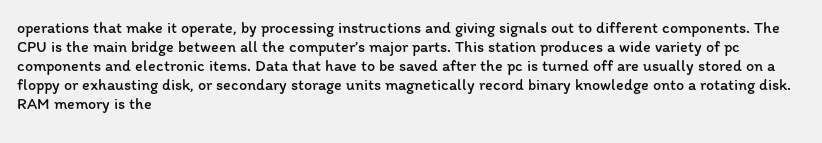operations that make it operate, by processing instructions and giving signals out to different components. The CPU is the main bridge between all the computer’s major parts. This station produces a wide variety of pc components and electronic items. Data that have to be saved after the pc is turned off are usually stored on a floppy or exhausting disk, or secondary storage units magnetically record binary knowledge onto a rotating disk. RAM memory is the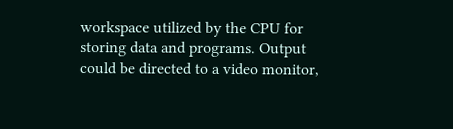workspace utilized by the CPU for storing data and programs. Output could be directed to a video monitor,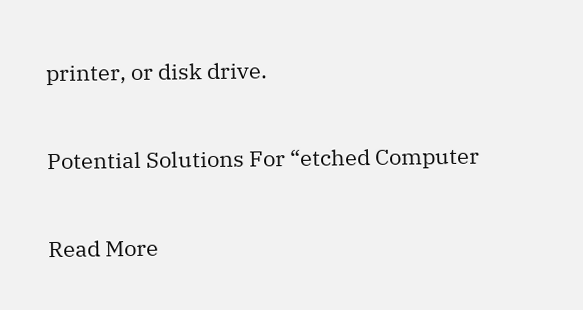printer, or disk drive.

Potential Solutions For “etched Computer

Read More